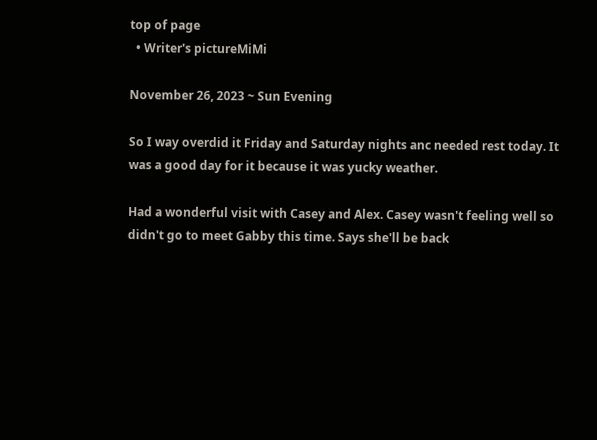top of page
  • Writer's pictureMiMi

November 26, 2023 ~ Sun Evening

So I way overdid it Friday and Saturday nights anc needed rest today. It was a good day for it because it was yucky weather.

Had a wonderful visit with Casey and Alex. Casey wasn't feeling well so didn't go to meet Gabby this time. Says she'll be back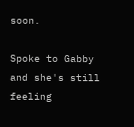soon.

Spoke to Gabby and she's still feeling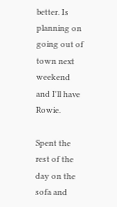better. Is planning on going out of town next weekend and I'll have Rowie.

Spent the rest of the day on the sofa and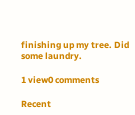finishing up my tree. Did some laundry.

1 view0 comments

Recent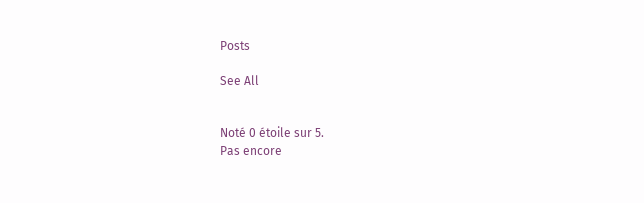Posts

See All


Noté 0 étoile sur 5.
Pas encore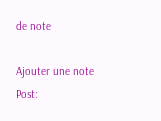de note

Ajouter une note
Post: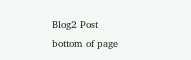Blog2 Post
bottom of page